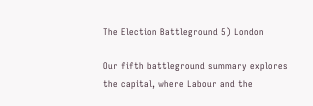The Election Battleground 5) London

Our fifth battleground summary explores the capital, where Labour and the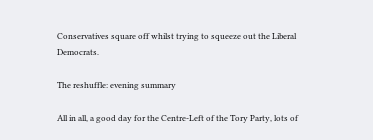Conservatives square off whilst trying to squeeze out the Liberal Democrats.

The reshuffle: evening summary

All in all, a good day for the Centre-Left of the Tory Party, lots of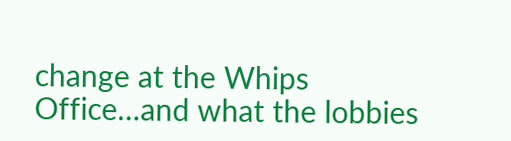change at the Whips Office…and what the lobbies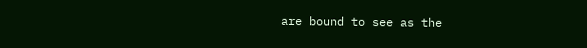are bound to see as the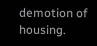demotion of housing.